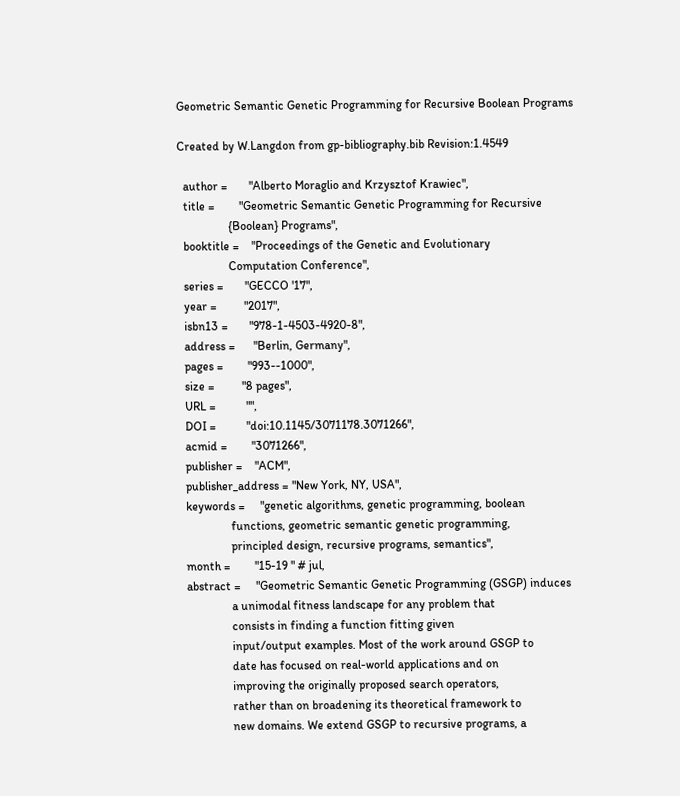Geometric Semantic Genetic Programming for Recursive Boolean Programs

Created by W.Langdon from gp-bibliography.bib Revision:1.4549

  author =       "Alberto Moraglio and Krzysztof Krawiec",
  title =        "Geometric Semantic Genetic Programming for Recursive
                 {Boolean} Programs",
  booktitle =    "Proceedings of the Genetic and Evolutionary
                 Computation Conference",
  series =       "GECCO '17",
  year =         "2017",
  isbn13 =       "978-1-4503-4920-8",
  address =      "Berlin, Germany",
  pages =        "993--1000",
  size =         "8 pages",
  URL =          "",
  DOI =          "doi:10.1145/3071178.3071266",
  acmid =        "3071266",
  publisher =    "ACM",
  publisher_address = "New York, NY, USA",
  keywords =     "genetic algorithms, genetic programming, boolean
                 functions, geometric semantic genetic programming,
                 principled design, recursive programs, semantics",
  month =        "15-19 " # jul,
  abstract =     "Geometric Semantic Genetic Programming (GSGP) induces
                 a unimodal fitness landscape for any problem that
                 consists in finding a function fitting given
                 input/output examples. Most of the work around GSGP to
                 date has focused on real-world applications and on
                 improving the originally proposed search operators,
                 rather than on broadening its theoretical framework to
                 new domains. We extend GSGP to recursive programs, a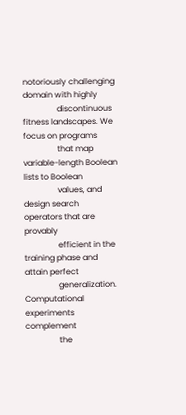notoriously challenging domain with highly
                 discontinuous fitness landscapes. We focus on programs
                 that map variable-length Boolean lists to Boolean
                 values, and design search operators that are provably
                 efficient in the training phase and attain perfect
                 generalization. Computational experiments complement
                 the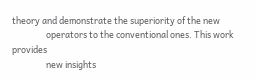theory and demonstrate the superiority of the new
                 operators to the conventional ones. This work provides
                 new insights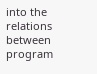into the relations between program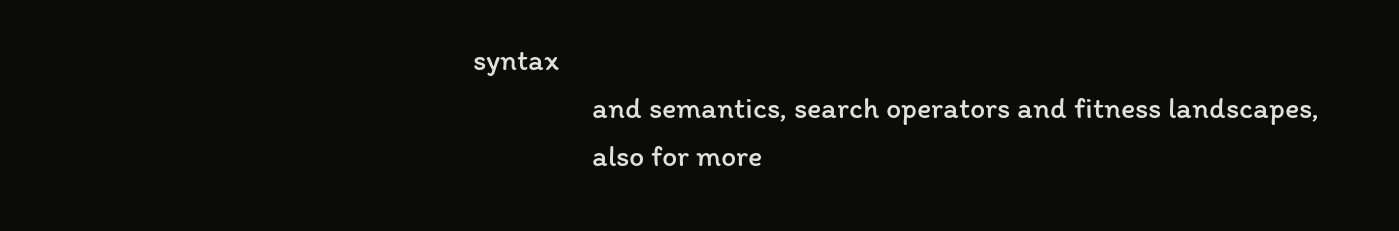syntax
                 and semantics, search operators and fitness landscapes,
                 also for more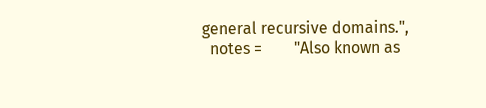general recursive domains.",
  notes =        "Also known as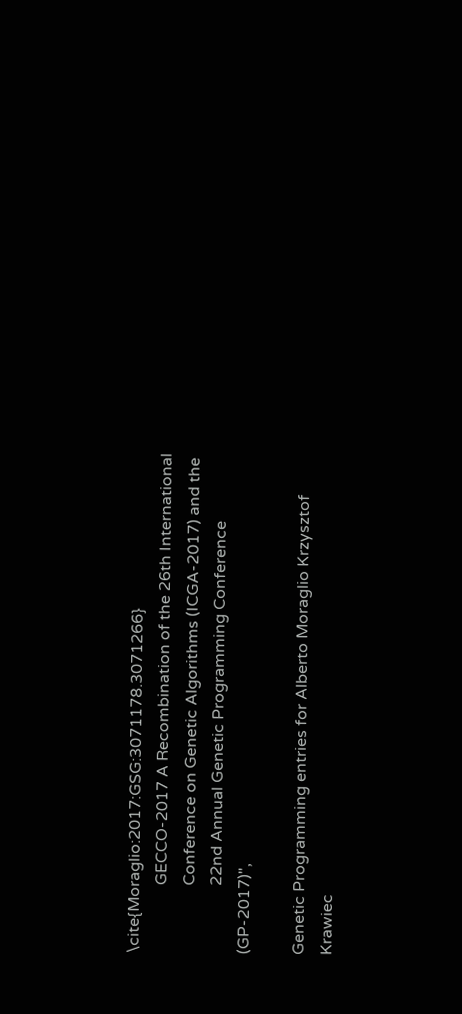\cite{Moraglio:2017:GSG:3071178.3071266}
                 GECCO-2017 A Recombination of the 26th International
                 Conference on Genetic Algorithms (ICGA-2017) and the
                 22nd Annual Genetic Programming Conference (GP-2017)",

Genetic Programming entries for Alberto Moraglio Krzysztof Krawiec